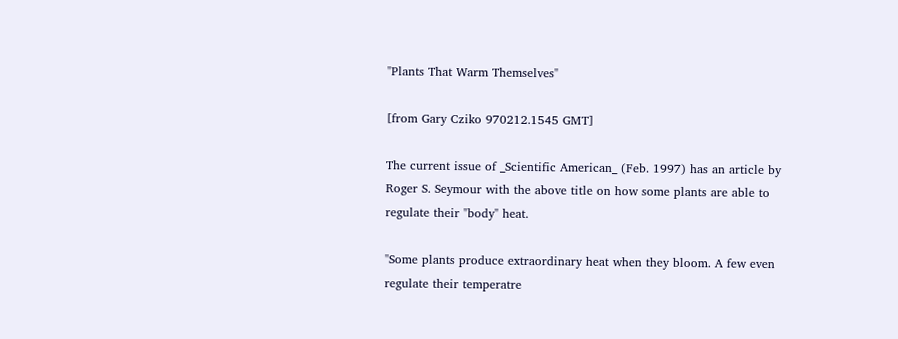"Plants That Warm Themselves"

[from Gary Cziko 970212.1545 GMT]

The current issue of _Scientific American_ (Feb. 1997) has an article by
Roger S. Seymour with the above title on how some plants are able to
regulate their "body" heat.

"Some plants produce extraordinary heat when they bloom. A few even
regulate their temperatre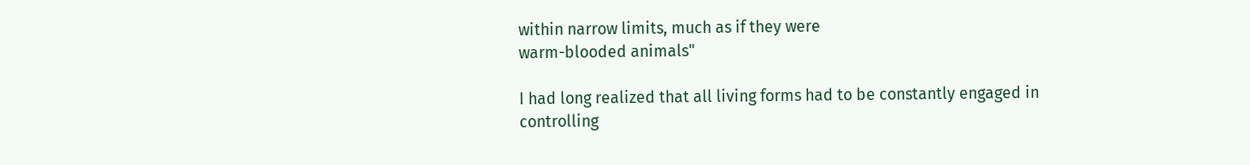within narrow limits, much as if they were
warm-blooded animals"

I had long realized that all living forms had to be constantly engaged in
controlling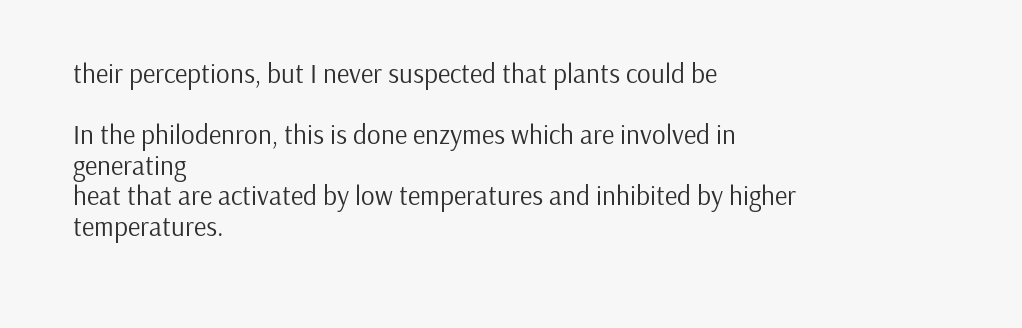their perceptions, but I never suspected that plants could be

In the philodenron, this is done enzymes which are involved in generating
heat that are activated by low temperatures and inhibited by higher
temperatures.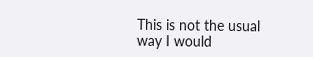This is not the usual way I would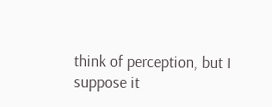think of perception, but I
suppose it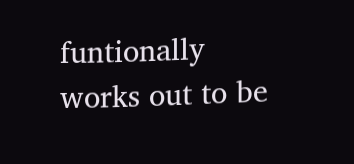funtionally works out to be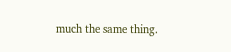much the same thing.